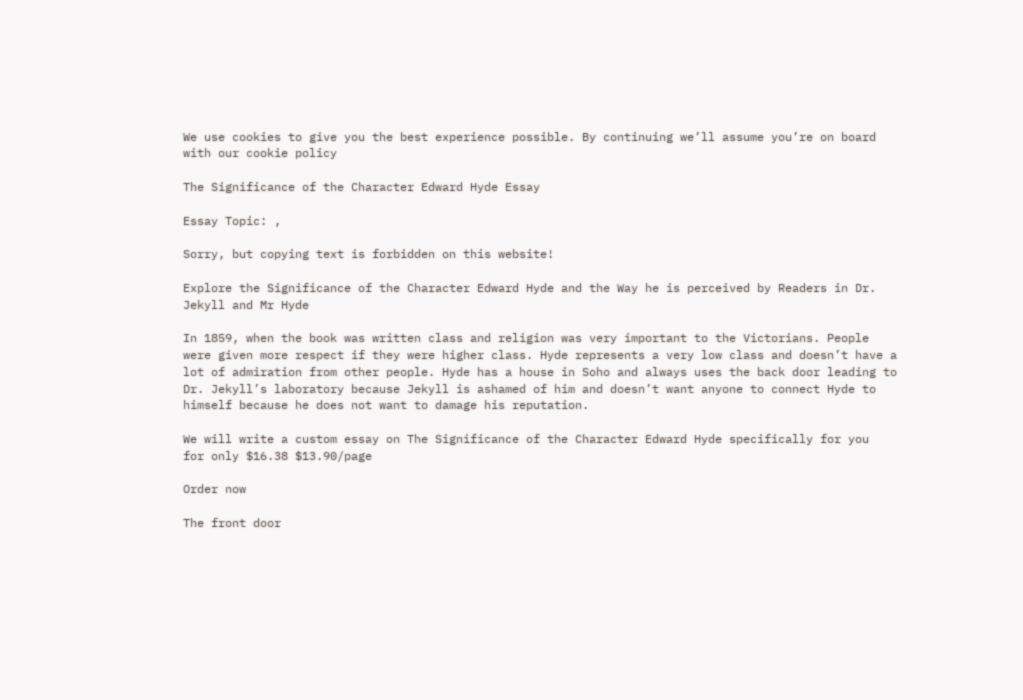We use cookies to give you the best experience possible. By continuing we’ll assume you’re on board with our cookie policy

The Significance of the Character Edward Hyde Essay

Essay Topic: ,

Sorry, but copying text is forbidden on this website!

Explore the Significance of the Character Edward Hyde and the Way he is perceived by Readers in Dr. Jekyll and Mr Hyde

In 1859, when the book was written class and religion was very important to the Victorians. People were given more respect if they were higher class. Hyde represents a very low class and doesn’t have a lot of admiration from other people. Hyde has a house in Soho and always uses the back door leading to Dr. Jekyll’s laboratory because Jekyll is ashamed of him and doesn’t want anyone to connect Hyde to himself because he does not want to damage his reputation.

We will write a custom essay on The Significance of the Character Edward Hyde specifically for you
for only $16.38 $13.90/page

Order now

The front door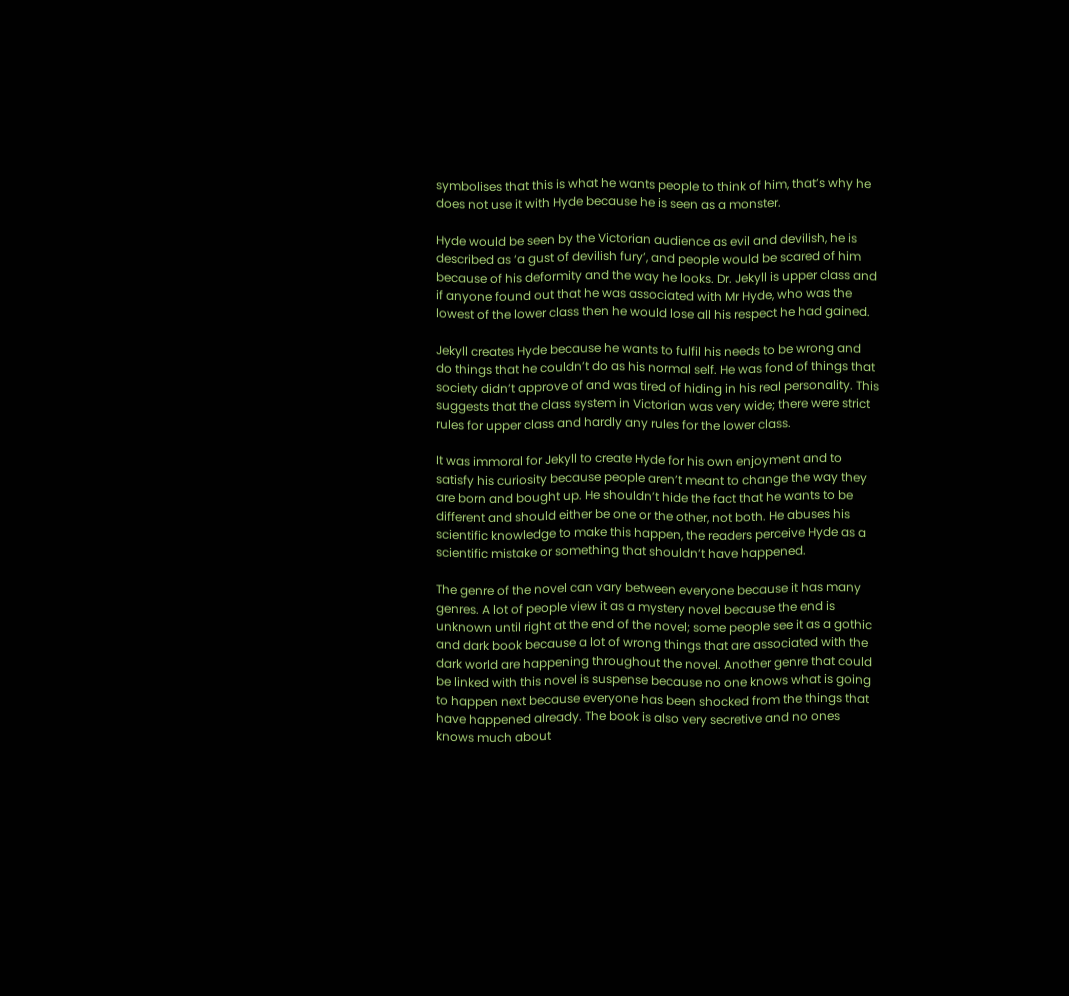symbolises that this is what he wants people to think of him, that’s why he does not use it with Hyde because he is seen as a monster.

Hyde would be seen by the Victorian audience as evil and devilish, he is described as ‘a gust of devilish fury’, and people would be scared of him because of his deformity and the way he looks. Dr. Jekyll is upper class and if anyone found out that he was associated with Mr Hyde, who was the lowest of the lower class then he would lose all his respect he had gained.

Jekyll creates Hyde because he wants to fulfil his needs to be wrong and do things that he couldn’t do as his normal self. He was fond of things that society didn’t approve of and was tired of hiding in his real personality. This suggests that the class system in Victorian was very wide; there were strict rules for upper class and hardly any rules for the lower class.

It was immoral for Jekyll to create Hyde for his own enjoyment and to satisfy his curiosity because people aren’t meant to change the way they are born and bought up. He shouldn’t hide the fact that he wants to be different and should either be one or the other, not both. He abuses his scientific knowledge to make this happen, the readers perceive Hyde as a scientific mistake or something that shouldn’t have happened.

The genre of the novel can vary between everyone because it has many genres. A lot of people view it as a mystery novel because the end is unknown until right at the end of the novel; some people see it as a gothic and dark book because a lot of wrong things that are associated with the dark world are happening throughout the novel. Another genre that could be linked with this novel is suspense because no one knows what is going to happen next because everyone has been shocked from the things that have happened already. The book is also very secretive and no ones knows much about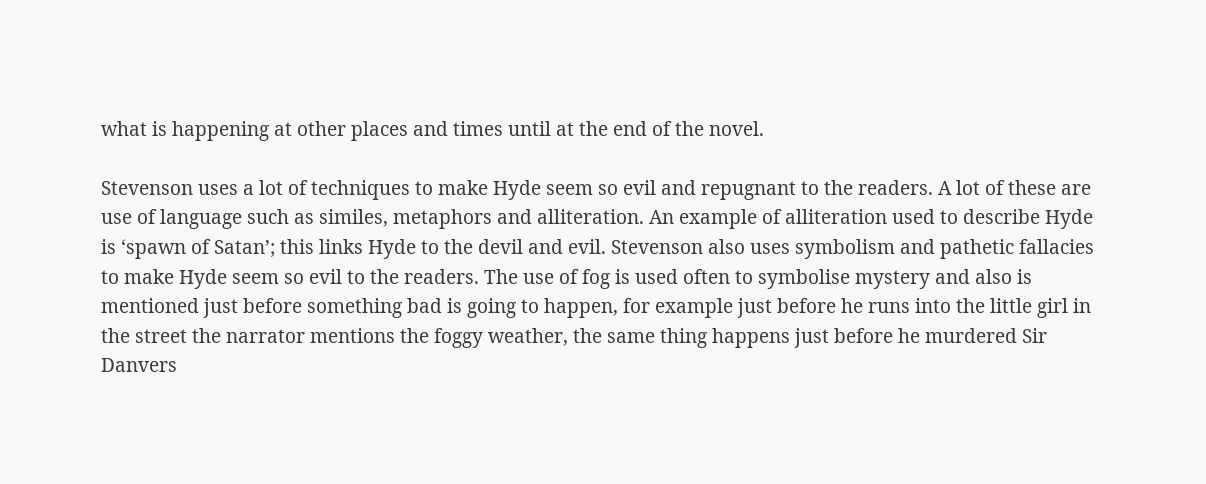what is happening at other places and times until at the end of the novel.

Stevenson uses a lot of techniques to make Hyde seem so evil and repugnant to the readers. A lot of these are use of language such as similes, metaphors and alliteration. An example of alliteration used to describe Hyde is ‘spawn of Satan’; this links Hyde to the devil and evil. Stevenson also uses symbolism and pathetic fallacies to make Hyde seem so evil to the readers. The use of fog is used often to symbolise mystery and also is mentioned just before something bad is going to happen, for example just before he runs into the little girl in the street the narrator mentions the foggy weather, the same thing happens just before he murdered Sir Danvers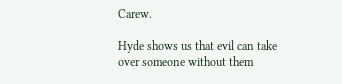Carew.

Hyde shows us that evil can take over someone without them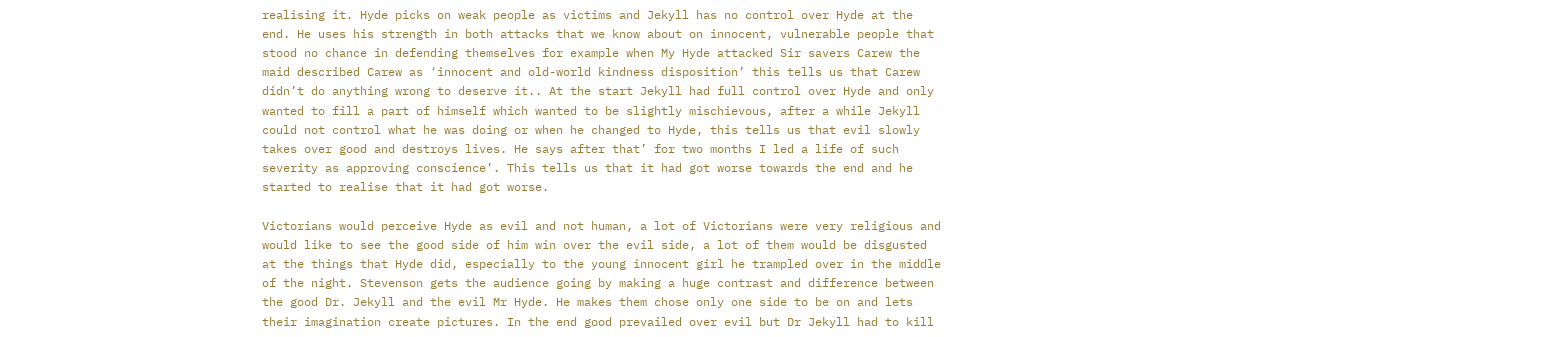realising it. Hyde picks on weak people as victims and Jekyll has no control over Hyde at the end. He uses his strength in both attacks that we know about on innocent, vulnerable people that stood no chance in defending themselves for example when My Hyde attacked Sir savers Carew the maid described Carew as ‘innocent and old-world kindness disposition’ this tells us that Carew didn’t do anything wrong to deserve it.. At the start Jekyll had full control over Hyde and only wanted to fill a part of himself which wanted to be slightly mischievous, after a while Jekyll could not control what he was doing or when he changed to Hyde, this tells us that evil slowly takes over good and destroys lives. He says after that’ for two months I led a life of such severity as approving conscience’. This tells us that it had got worse towards the end and he started to realise that it had got worse.

Victorians would perceive Hyde as evil and not human, a lot of Victorians were very religious and would like to see the good side of him win over the evil side, a lot of them would be disgusted at the things that Hyde did, especially to the young innocent girl he trampled over in the middle of the night. Stevenson gets the audience going by making a huge contrast and difference between the good Dr. Jekyll and the evil Mr Hyde. He makes them chose only one side to be on and lets their imagination create pictures. In the end good prevailed over evil but Dr Jekyll had to kill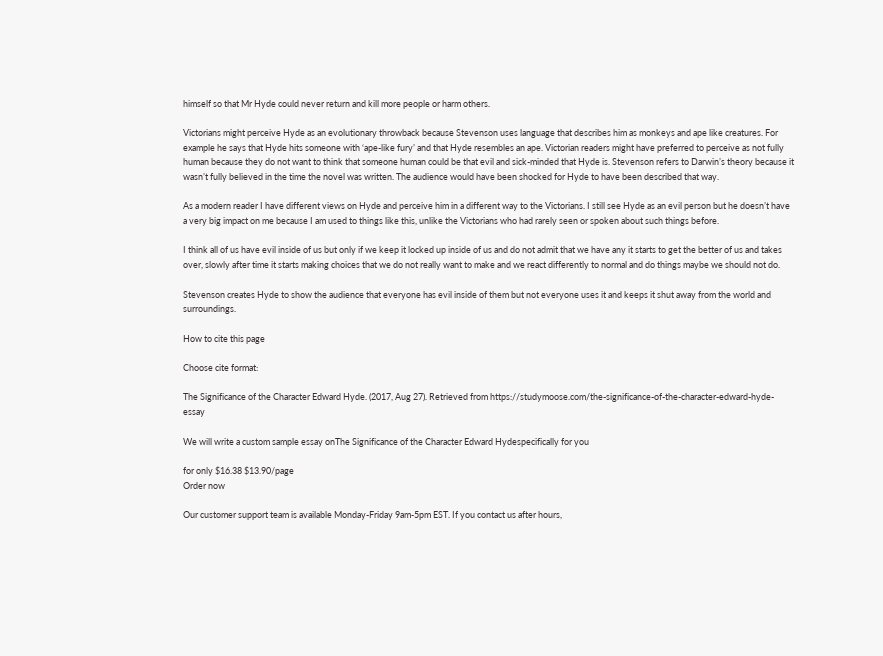himself so that Mr Hyde could never return and kill more people or harm others.

Victorians might perceive Hyde as an evolutionary throwback because Stevenson uses language that describes him as monkeys and ape like creatures. For example he says that Hyde hits someone with ‘ape-like fury’ and that Hyde resembles an ape. Victorian readers might have preferred to perceive as not fully human because they do not want to think that someone human could be that evil and sick-minded that Hyde is. Stevenson refers to Darwin’s theory because it wasn’t fully believed in the time the novel was written. The audience would have been shocked for Hyde to have been described that way.

As a modern reader I have different views on Hyde and perceive him in a different way to the Victorians. I still see Hyde as an evil person but he doesn’t have a very big impact on me because I am used to things like this, unlike the Victorians who had rarely seen or spoken about such things before.

I think all of us have evil inside of us but only if we keep it locked up inside of us and do not admit that we have any it starts to get the better of us and takes over, slowly after time it starts making choices that we do not really want to make and we react differently to normal and do things maybe we should not do.

Stevenson creates Hyde to show the audience that everyone has evil inside of them but not everyone uses it and keeps it shut away from the world and surroundings.

How to cite this page

Choose cite format:

The Significance of the Character Edward Hyde. (2017, Aug 27). Retrieved from https://studymoose.com/the-significance-of-the-character-edward-hyde-essay

We will write a custom sample essay onThe Significance of the Character Edward Hydespecifically for you

for only $16.38 $13.90/page
Order now

Our customer support team is available Monday-Friday 9am-5pm EST. If you contact us after hours,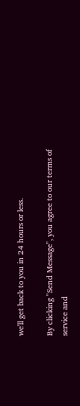we'll get back to you in 24 hours or less.

By clicking "Send Message", you agree to our terms of service and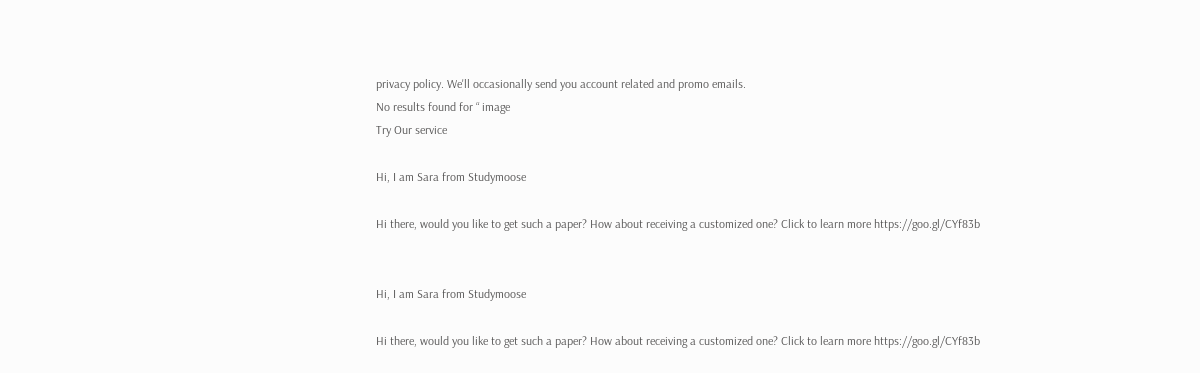privacy policy. We'll occasionally send you account related and promo emails.
No results found for “ image
Try Our service

Hi, I am Sara from Studymoose

Hi there, would you like to get such a paper? How about receiving a customized one? Click to learn more https://goo.gl/CYf83b


Hi, I am Sara from Studymoose

Hi there, would you like to get such a paper? How about receiving a customized one? Click to learn more https://goo.gl/CYf83b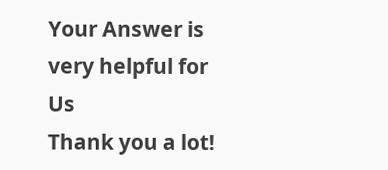Your Answer is very helpful for Us
Thank you a lot!